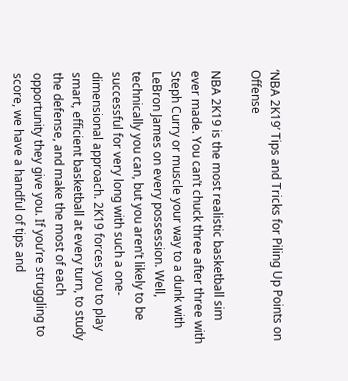‘NBA 2K19’ Tips and Tricks for Piling Up Points on Offense

NBA 2K19 is the most realistic basketball sim ever made. You can’t chuck three after three with Steph Curry or muscle your way to a dunk with LeBron James on every possession. Well, technically you can, but you aren’t likely to be successful for very long with such a one-dimensional approach. 2K19 forces you to play smart, efficient basketball at every turn, to study the defense, and make the most of each opportunity they give you. If you’re struggling to score, we have a handful of tips and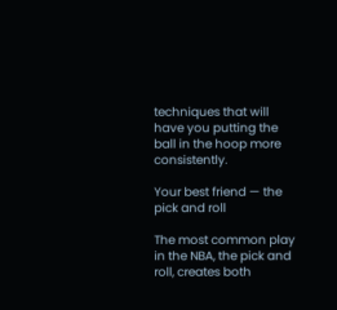techniques that will have you putting the ball in the hoop more consistently.

Your best friend — the pick and roll

The most common play in the NBA, the pick and roll, creates both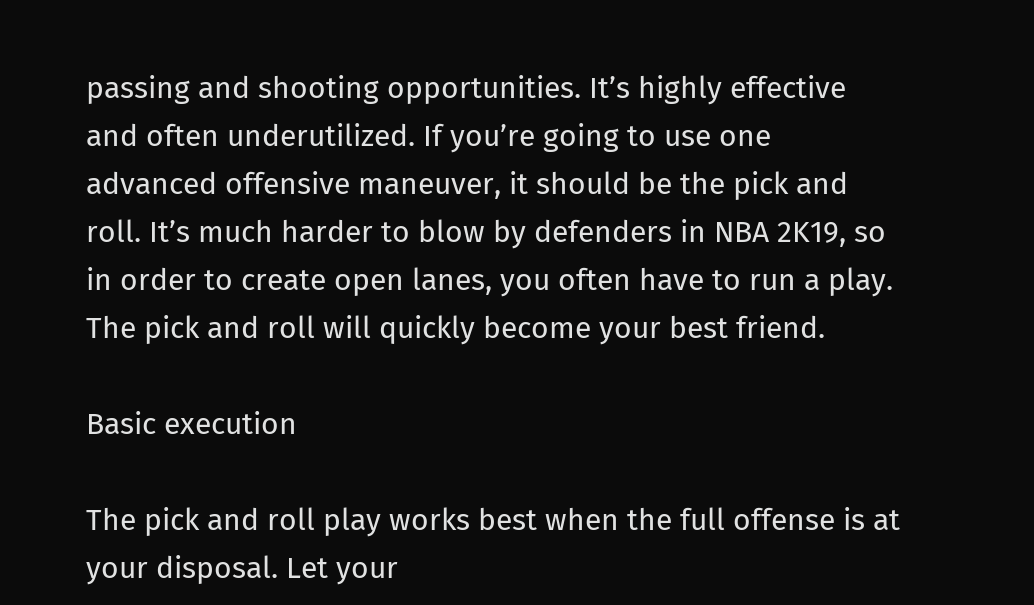passing and shooting opportunities. It’s highly effective and often underutilized. If you’re going to use one advanced offensive maneuver, it should be the pick and roll. It’s much harder to blow by defenders in NBA 2K19, so in order to create open lanes, you often have to run a play. The pick and roll will quickly become your best friend.

Basic execution

The pick and roll play works best when the full offense is at your disposal. Let your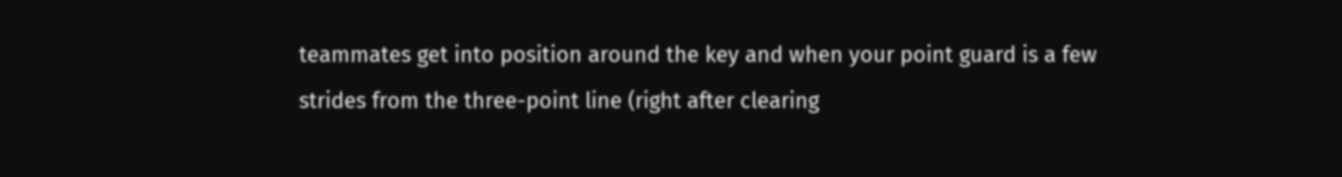teammates get into position around the key and when your point guard is a few strides from the three-point line (right after clearing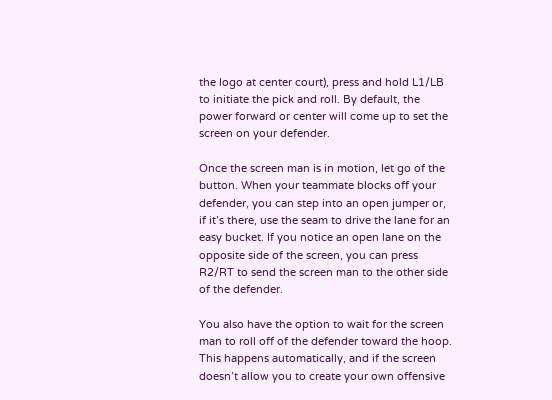the logo at center court), press and hold L1/LB to initiate the pick and roll. By default, the power forward or center will come up to set the screen on your defender.

Once the screen man is in motion, let go of the button. When your teammate blocks off your defender, you can step into an open jumper or, if it’s there, use the seam to drive the lane for an easy bucket. If you notice an open lane on the opposite side of the screen, you can press R2/RT to send the screen man to the other side of the defender.

You also have the option to wait for the screen man to roll off of the defender toward the hoop. This happens automatically, and if the screen doesn’t allow you to create your own offensive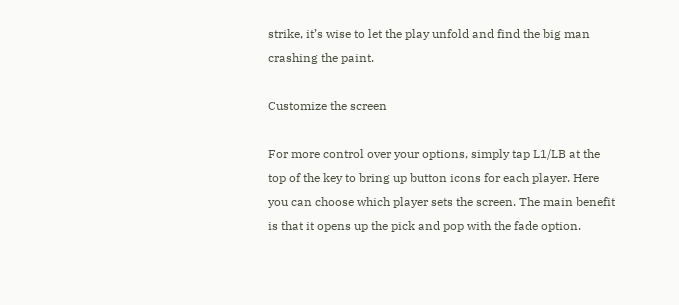strike, it’s wise to let the play unfold and find the big man crashing the paint.

Customize the screen

For more control over your options, simply tap L1/LB at the top of the key to bring up button icons for each player. Here you can choose which player sets the screen. The main benefit is that it opens up the pick and pop with the fade option.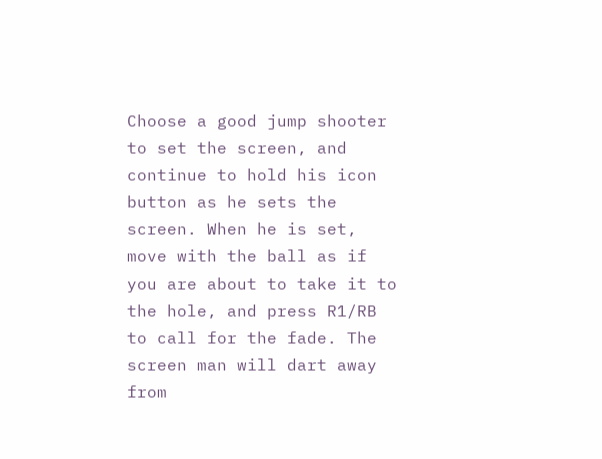Choose a good jump shooter to set the screen, and continue to hold his icon button as he sets the screen. When he is set, move with the ball as if you are about to take it to the hole, and press R1/RB to call for the fade. The screen man will dart away from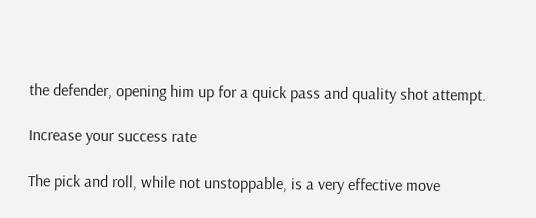the defender, opening him up for a quick pass and quality shot attempt.

Increase your success rate

The pick and roll, while not unstoppable, is a very effective move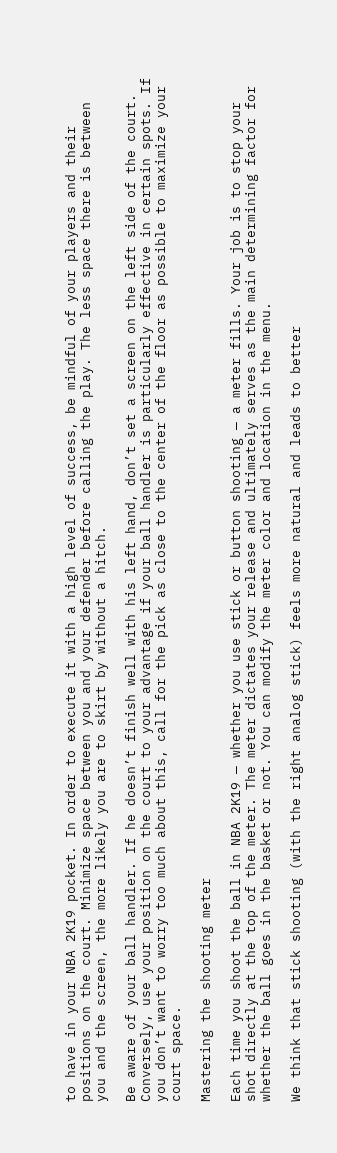to have in your NBA 2K19 pocket. In order to execute it with a high level of success, be mindful of your players and their positions on the court. Minimize space between you and your defender before calling the play. The less space there is between you and the screen, the more likely you are to skirt by without a hitch.

Be aware of your ball handler. If he doesn’t finish well with his left hand, don’t set a screen on the left side of the court. Conversely, use your position on the court to your advantage if your ball handler is particularly effective in certain spots. If you don’t want to worry too much about this, call for the pick as close to the center of the floor as possible to maximize your court space.

Mastering the shooting meter

Each time you shoot the ball in NBA 2K19 — whether you use stick or button shooting — a meter fills. Your job is to stop your shot directly at the top of the meter. The meter dictates your release and ultimately serves as the main determining factor for whether the ball goes in the basket or not. You can modify the meter color and location in the menu.

We think that stick shooting (with the right analog stick) feels more natural and leads to better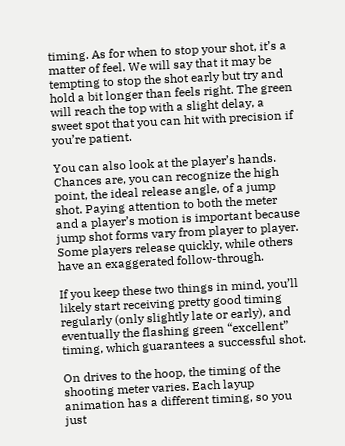timing. As for when to stop your shot, it’s a matter of feel. We will say that it may be tempting to stop the shot early but try and hold a bit longer than feels right. The green will reach the top with a slight delay, a sweet spot that you can hit with precision if you’re patient.

You can also look at the player’s hands. Chances are, you can recognize the high point, the ideal release angle, of a jump shot. Paying attention to both the meter and a player’s motion is important because jump shot forms vary from player to player. Some players release quickly, while others have an exaggerated follow-through.

If you keep these two things in mind, you’ll likely start receiving pretty good timing regularly (only slightly late or early), and eventually the flashing green “excellent” timing, which guarantees a successful shot.

On drives to the hoop, the timing of the shooting meter varies. Each layup animation has a different timing, so you just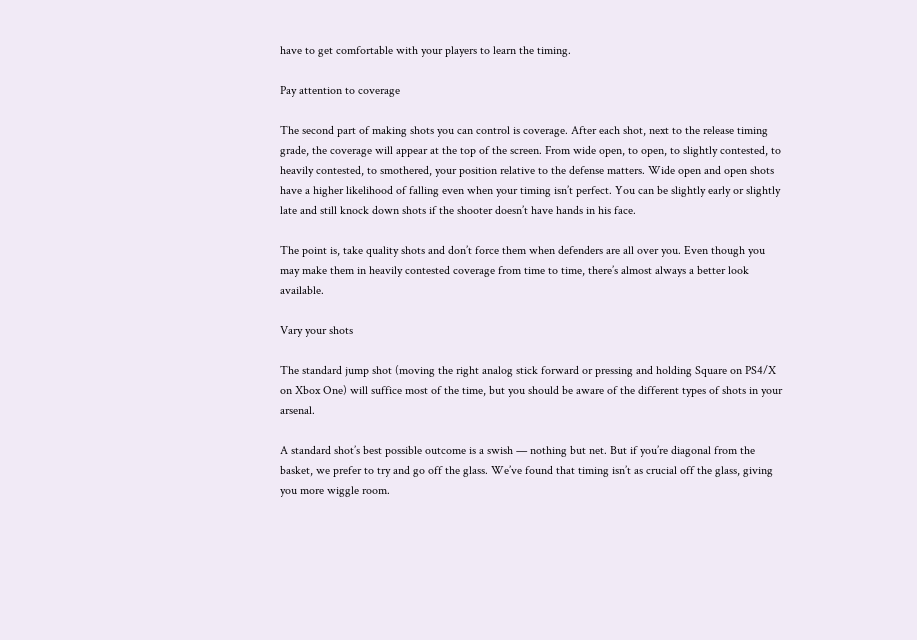have to get comfortable with your players to learn the timing.

Pay attention to coverage

The second part of making shots you can control is coverage. After each shot, next to the release timing grade, the coverage will appear at the top of the screen. From wide open, to open, to slightly contested, to heavily contested, to smothered, your position relative to the defense matters. Wide open and open shots have a higher likelihood of falling even when your timing isn’t perfect. You can be slightly early or slightly late and still knock down shots if the shooter doesn’t have hands in his face.

The point is, take quality shots and don’t force them when defenders are all over you. Even though you may make them in heavily contested coverage from time to time, there’s almost always a better look available.

Vary your shots

The standard jump shot (moving the right analog stick forward or pressing and holding Square on PS4/X on Xbox One) will suffice most of the time, but you should be aware of the different types of shots in your arsenal.

A standard shot’s best possible outcome is a swish — nothing but net. But if you’re diagonal from the basket, we prefer to try and go off the glass. We’ve found that timing isn’t as crucial off the glass, giving you more wiggle room.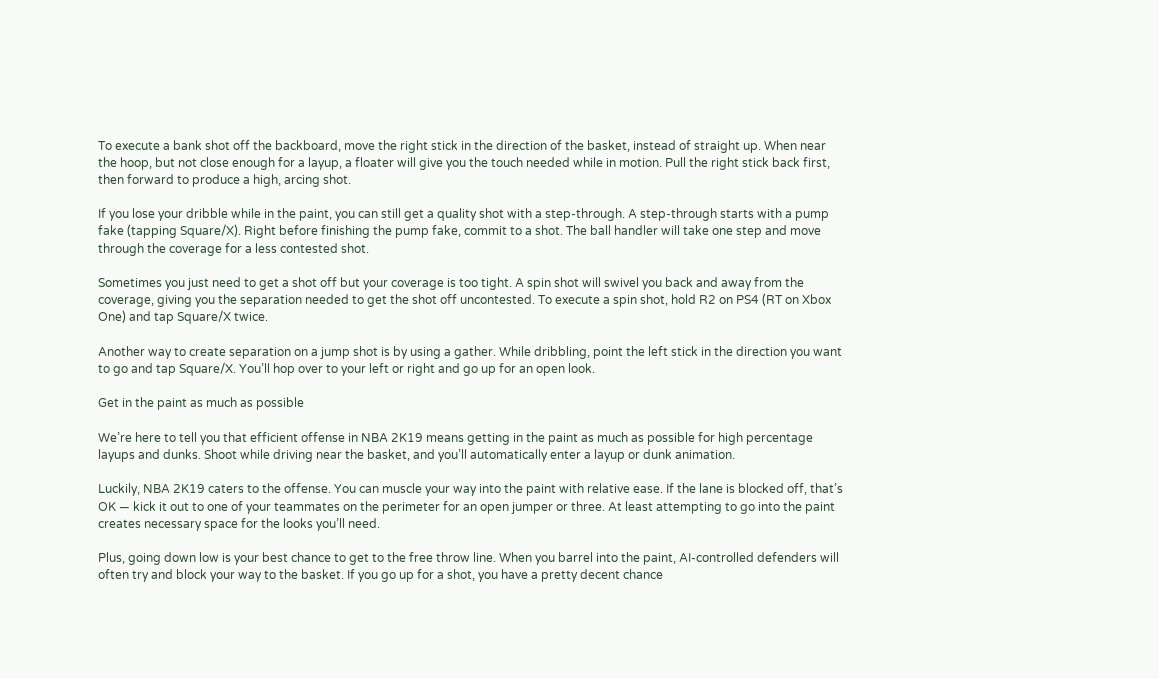To execute a bank shot off the backboard, move the right stick in the direction of the basket, instead of straight up. When near the hoop, but not close enough for a layup, a floater will give you the touch needed while in motion. Pull the right stick back first, then forward to produce a high, arcing shot.

If you lose your dribble while in the paint, you can still get a quality shot with a step-through. A step-through starts with a pump fake (tapping Square/X). Right before finishing the pump fake, commit to a shot. The ball handler will take one step and move through the coverage for a less contested shot.

Sometimes you just need to get a shot off but your coverage is too tight. A spin shot will swivel you back and away from the coverage, giving you the separation needed to get the shot off uncontested. To execute a spin shot, hold R2 on PS4 (RT on Xbox One) and tap Square/X twice.

Another way to create separation on a jump shot is by using a gather. While dribbling, point the left stick in the direction you want to go and tap Square/X. You’ll hop over to your left or right and go up for an open look.

Get in the paint as much as possible

We’re here to tell you that efficient offense in NBA 2K19 means getting in the paint as much as possible for high percentage layups and dunks. Shoot while driving near the basket, and you’ll automatically enter a layup or dunk animation.

Luckily, NBA 2K19 caters to the offense. You can muscle your way into the paint with relative ease. If the lane is blocked off, that’s OK — kick it out to one of your teammates on the perimeter for an open jumper or three. At least attempting to go into the paint creates necessary space for the looks you’ll need.

Plus, going down low is your best chance to get to the free throw line. When you barrel into the paint, AI-controlled defenders will often try and block your way to the basket. If you go up for a shot, you have a pretty decent chance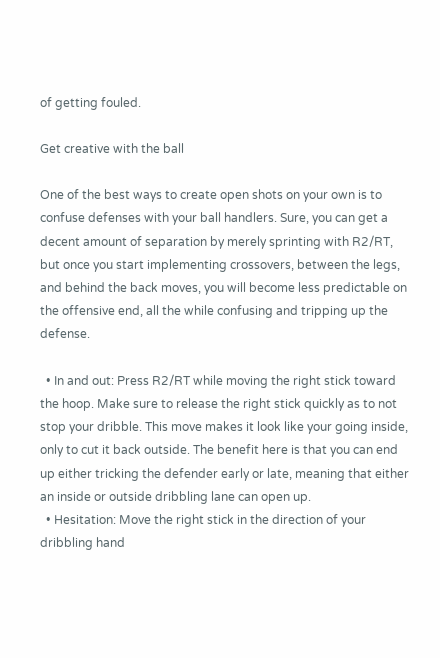of getting fouled.

Get creative with the ball

One of the best ways to create open shots on your own is to confuse defenses with your ball handlers. Sure, you can get a decent amount of separation by merely sprinting with R2/RT, but once you start implementing crossovers, between the legs, and behind the back moves, you will become less predictable on the offensive end, all the while confusing and tripping up the defense.

  • In and out: Press R2/RT while moving the right stick toward the hoop. Make sure to release the right stick quickly as to not stop your dribble. This move makes it look like your going inside, only to cut it back outside. The benefit here is that you can end up either tricking the defender early or late, meaning that either an inside or outside dribbling lane can open up.
  • Hesitation: Move the right stick in the direction of your dribbling hand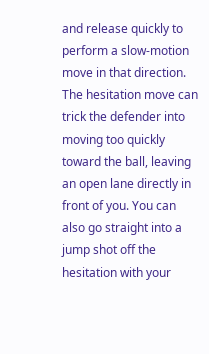and release quickly to perform a slow-motion move in that direction. The hesitation move can trick the defender into moving too quickly toward the ball, leaving an open lane directly in front of you. You can also go straight into a jump shot off the hesitation with your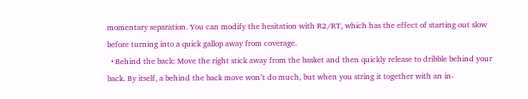momentary separation. You can modify the hesitation with R2/RT, which has the effect of starting out slow before turning into a quick gallop away from coverage.
  • Behind the back: Move the right stick away from the basket and then quickly release to dribble behind your back. By itself, a behind the back move won’t do much, but when you string it together with an in-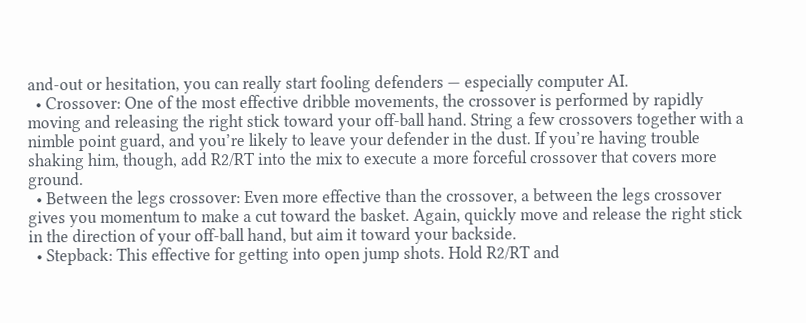and-out or hesitation, you can really start fooling defenders — especially computer AI.
  • Crossover: One of the most effective dribble movements, the crossover is performed by rapidly moving and releasing the right stick toward your off-ball hand. String a few crossovers together with a nimble point guard, and you’re likely to leave your defender in the dust. If you’re having trouble shaking him, though, add R2/RT into the mix to execute a more forceful crossover that covers more ground.
  • Between the legs crossover: Even more effective than the crossover, a between the legs crossover gives you momentum to make a cut toward the basket. Again, quickly move and release the right stick in the direction of your off-ball hand, but aim it toward your backside.
  • Stepback: This effective for getting into open jump shots. Hold R2/RT and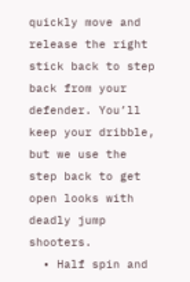quickly move and release the right stick back to step back from your defender. You’ll keep your dribble, but we use the step back to get open looks with deadly jump shooters.
  • Half spin and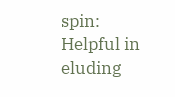spin: Helpful in eluding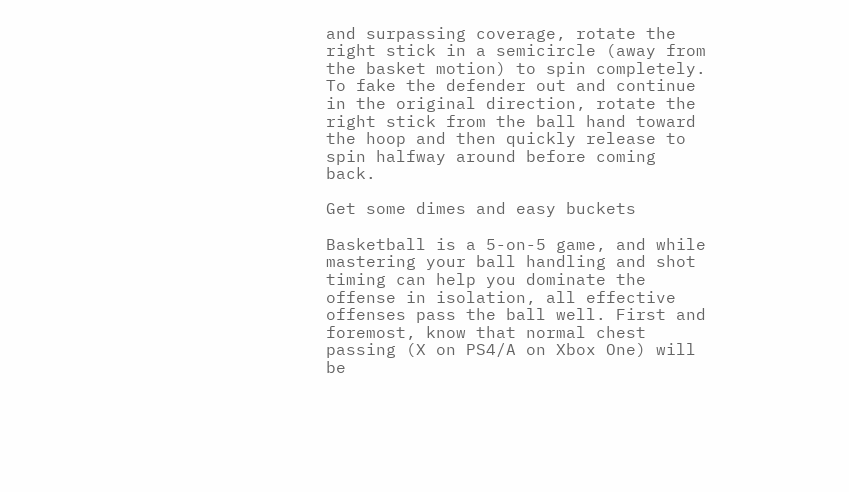and surpassing coverage, rotate the right stick in a semicircle (away from the basket motion) to spin completely. To fake the defender out and continue in the original direction, rotate the right stick from the ball hand toward the hoop and then quickly release to spin halfway around before coming back.

Get some dimes and easy buckets

Basketball is a 5-on-5 game, and while mastering your ball handling and shot timing can help you dominate the offense in isolation, all effective offenses pass the ball well. First and foremost, know that normal chest passing (X on PS4/A on Xbox One) will be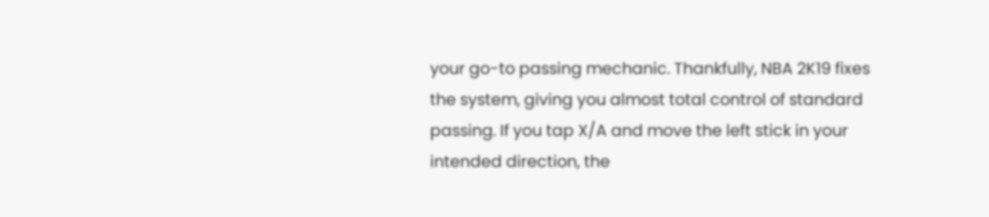your go-to passing mechanic. Thankfully, NBA 2K19 fixes the system, giving you almost total control of standard passing. If you tap X/A and move the left stick in your intended direction, the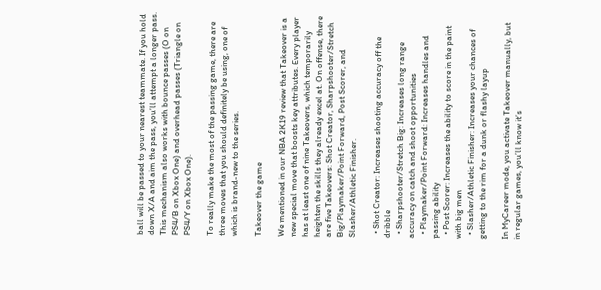ball will be passed to your nearest teammate. If you hold down X/A and aim the pass, you’ll attempt a longer pass. This mechanism also works with bounce passes (O on PS4/B on Xbox One) and overhead passes (Triangle on PS4/Y on Xbox One).

To really make the most of the passing game, there are three moves that you should definitely be using, one of which is brand-new to the series.

Takeover the game

We mentioned in our NBA 2K19 review that Takeover is a new special move that boosts key attributes. Every player has at least one of nine Takeovers, which temporarily heighten the skills they already excel at. On offense, there are five Takeovers: Shot Creator, Sharpshooter/Stretch Big/Playmaker/Point Forward, Post Scorer, and Slasher/Athletic Finisher.

  • Shot Creator: Increases shooting accuracy off the dribble
  • Sharpshooter/Stretch Big: Increases long range accuracy on catch and shoot opportunities
  • Playmaker/Point Forward: Increases handles and passing ability
  • Post Scorer: Increases the ability to score in the paint with big men
  • Slasher/Athletic Finisher: Increases your chances of getting to the rim for a dunk or flashy layup

In MyCareer mode, you activate Takeover manually, but in regular games, you’ll know it’s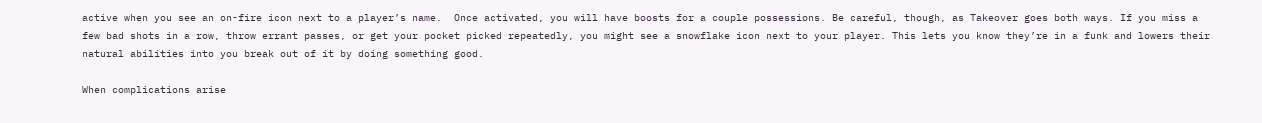active when you see an on-fire icon next to a player’s name.  Once activated, you will have boosts for a couple possessions. Be careful, though, as Takeover goes both ways. If you miss a few bad shots in a row, throw errant passes, or get your pocket picked repeatedly, you might see a snowflake icon next to your player. This lets you know they’re in a funk and lowers their natural abilities into you break out of it by doing something good.

When complications arise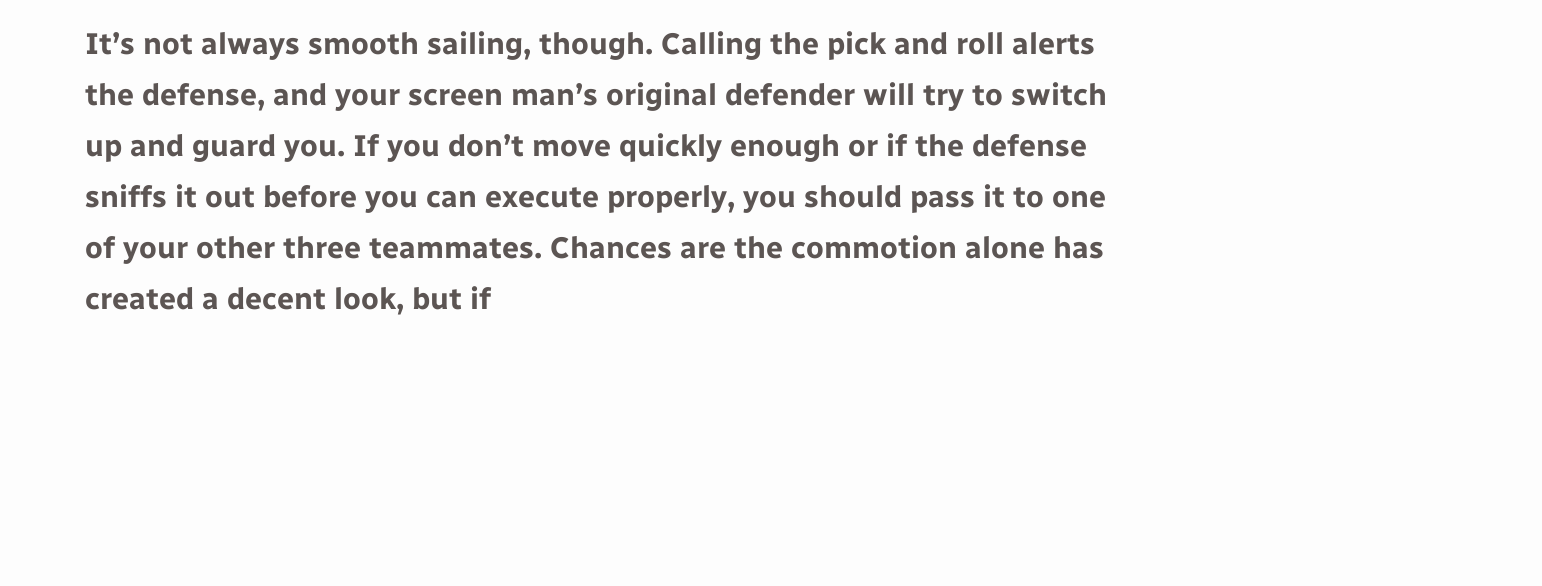It’s not always smooth sailing, though. Calling the pick and roll alerts the defense, and your screen man’s original defender will try to switch up and guard you. If you don’t move quickly enough or if the defense sniffs it out before you can execute properly, you should pass it to one of your other three teammates. Chances are the commotion alone has created a decent look, but if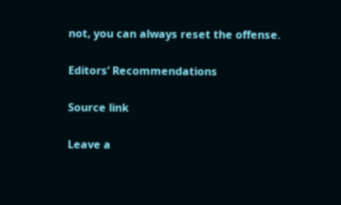not, you can always reset the offense.

Editors’ Recommendations

Source link

Leave a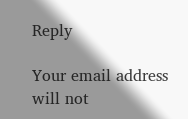Reply

Your email address will not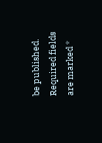be published. Required fields are marked *